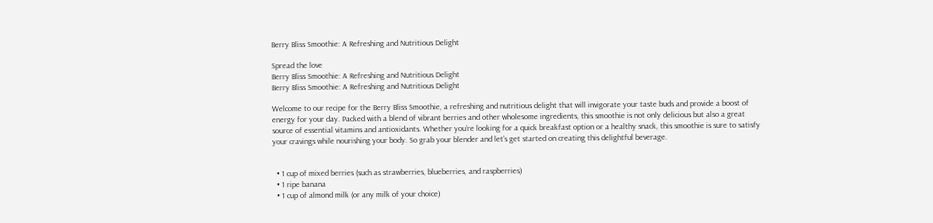Berry Bliss Smoothie: A Refreshing and Nutritious Delight

Spread the love
Berry Bliss Smoothie: A Refreshing and Nutritious Delight
Berry Bliss Smoothie: A Refreshing and Nutritious Delight

Welcome to our recipe for the Berry Bliss Smoothie, a refreshing and nutritious delight that will invigorate your taste buds and provide a boost of energy for your day. Packed with a blend of vibrant berries and other wholesome ingredients, this smoothie is not only delicious but also a great source of essential vitamins and antioxidants. Whether you’re looking for a quick breakfast option or a healthy snack, this smoothie is sure to satisfy your cravings while nourishing your body. So grab your blender and let’s get started on creating this delightful beverage.


  • 1 cup of mixed berries (such as strawberries, blueberries, and raspberries)
  • 1 ripe banana
  • 1 cup of almond milk (or any milk of your choice)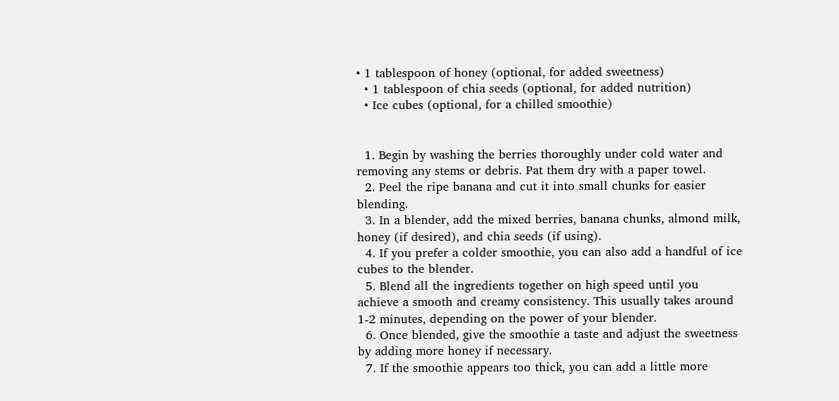• 1 tablespoon of honey (optional, for added sweetness)
  • 1 tablespoon of chia seeds (optional, for added nutrition)
  • Ice cubes (optional, for a chilled smoothie)


  1. Begin by washing the berries thoroughly under cold water and removing any stems or debris. Pat them dry with a paper towel.
  2. Peel the ripe banana and cut it into small chunks for easier blending.
  3. In a blender, add the mixed berries, banana chunks, almond milk, honey (if desired), and chia seeds (if using).
  4. If you prefer a colder smoothie, you can also add a handful of ice cubes to the blender.
  5. Blend all the ingredients together on high speed until you achieve a smooth and creamy consistency. This usually takes around 1-2 minutes, depending on the power of your blender.
  6. Once blended, give the smoothie a taste and adjust the sweetness by adding more honey if necessary.
  7. If the smoothie appears too thick, you can add a little more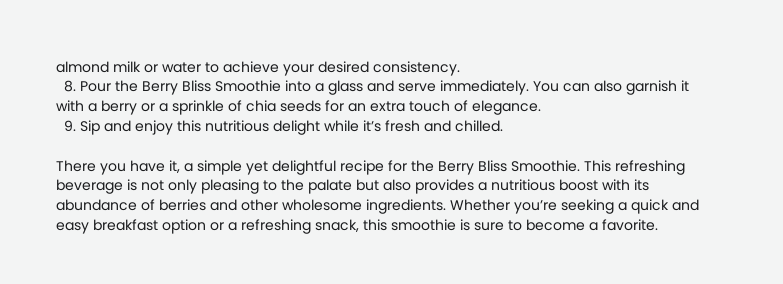almond milk or water to achieve your desired consistency.
  8. Pour the Berry Bliss Smoothie into a glass and serve immediately. You can also garnish it with a berry or a sprinkle of chia seeds for an extra touch of elegance.
  9. Sip and enjoy this nutritious delight while it’s fresh and chilled.

There you have it, a simple yet delightful recipe for the Berry Bliss Smoothie. This refreshing beverage is not only pleasing to the palate but also provides a nutritious boost with its abundance of berries and other wholesome ingredients. Whether you’re seeking a quick and easy breakfast option or a refreshing snack, this smoothie is sure to become a favorite.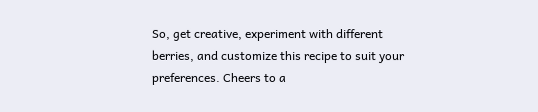So, get creative, experiment with different berries, and customize this recipe to suit your preferences. Cheers to a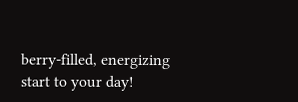berry-filled, energizing start to your day!